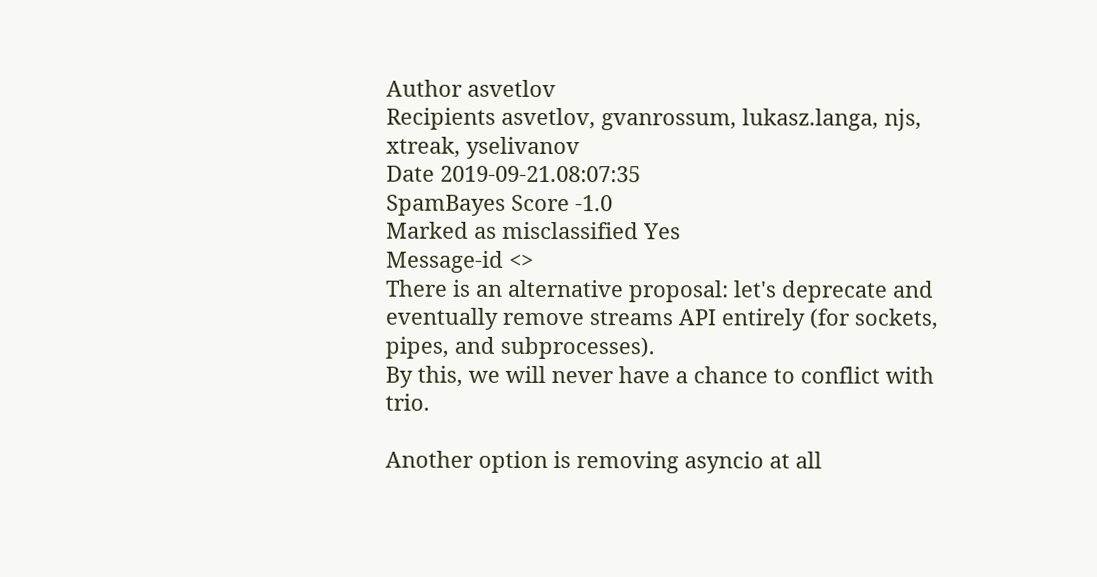Author asvetlov
Recipients asvetlov, gvanrossum, lukasz.langa, njs, xtreak, yselivanov
Date 2019-09-21.08:07:35
SpamBayes Score -1.0
Marked as misclassified Yes
Message-id <>
There is an alternative proposal: let's deprecate and eventually remove streams API entirely (for sockets, pipes, and subprocesses).
By this, we will never have a chance to conflict with trio.

Another option is removing asyncio at all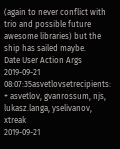(again to never conflict with trio and possible future awesome libraries) but the ship has sailed maybe.
Date User Action Args
2019-09-21 08:07:35asvetlovsetrecipients: + asvetlov, gvanrossum, njs, lukasz.langa, yselivanov, xtreak
2019-09-21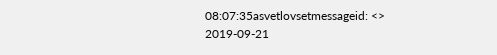08:07:35asvetlovsetmessageid: <>
2019-09-21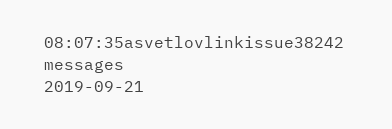08:07:35asvetlovlinkissue38242 messages
2019-09-21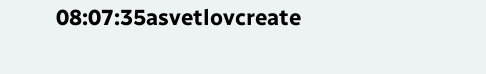08:07:35asvetlovcreate